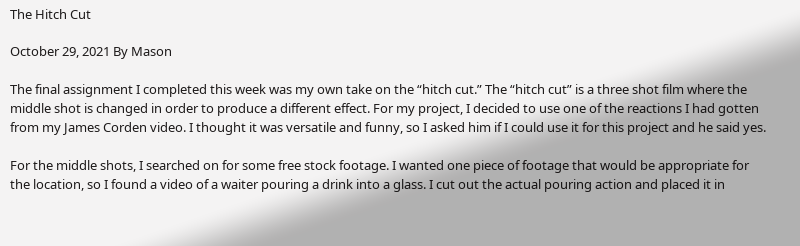The Hitch Cut

October 29, 2021 By Mason

The final assignment I completed this week was my own take on the “hitch cut.” The “hitch cut” is a three shot film where the middle shot is changed in order to produce a different effect. For my project, I decided to use one of the reactions I had gotten from my James Corden video. I thought it was versatile and funny, so I asked him if I could use it for this project and he said yes.

For the middle shots, I searched on for some free stock footage. I wanted one piece of footage that would be appropriate for the location, so I found a video of a waiter pouring a drink into a glass. I cut out the actual pouring action and placed it in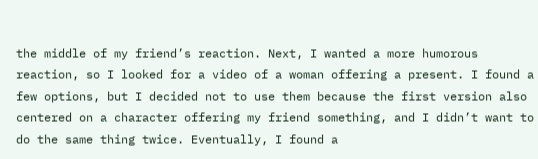the middle of my friend’s reaction. Next, I wanted a more humorous reaction, so I looked for a video of a woman offering a present. I found a few options, but I decided not to use them because the first version also centered on a character offering my friend something, and I didn’t want to do the same thing twice. Eventually, I found a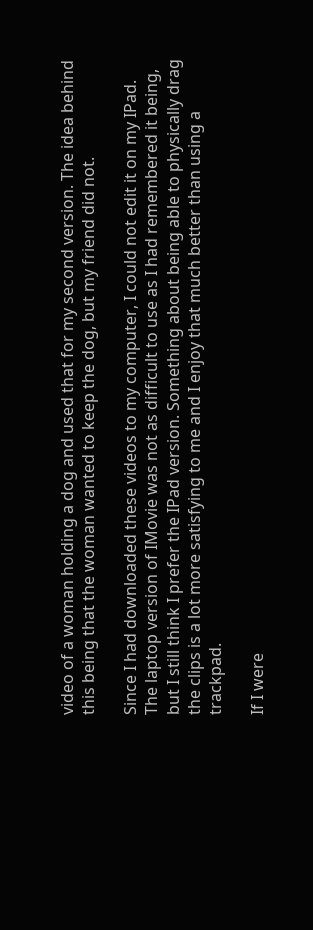video of a woman holding a dog and used that for my second version. The idea behind this being that the woman wanted to keep the dog, but my friend did not.

Since I had downloaded these videos to my computer, I could not edit it on my IPad. The laptop version of IMovie was not as difficult to use as I had remembered it being, but I still think I prefer the IPad version. Something about being able to physically drag the clips is a lot more satisfying to me and I enjoy that much better than using a trackpad.

If I were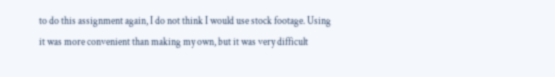to do this assignment again, I do not think I would use stock footage. Using it was more convenient than making my own, but it was very difficult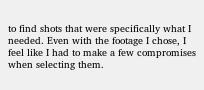to find shots that were specifically what I needed. Even with the footage I chose, I feel like I had to make a few compromises when selecting them.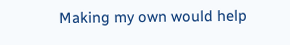Making my own would help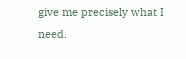give me precisely what I need.